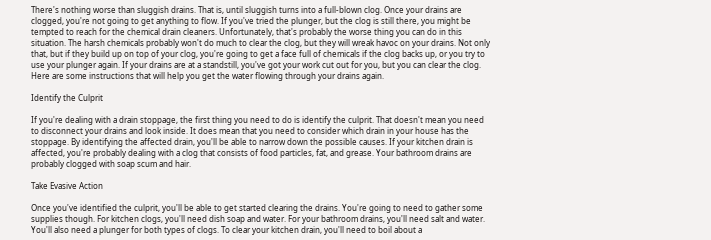There's nothing worse than sluggish drains. That is, until sluggish turns into a full-blown clog. Once your drains are clogged, you're not going to get anything to flow. If you've tried the plunger, but the clog is still there, you might be tempted to reach for the chemical drain cleaners. Unfortunately, that's probably the worse thing you can do in this situation. The harsh chemicals probably won't do much to clear the clog, but they will wreak havoc on your drains. Not only that, but if they build up on top of your clog, you're going to get a face full of chemicals if the clog backs up, or you try to use your plunger again. If your drains are at a standstill, you've got your work cut out for you, but you can clear the clog. Here are some instructions that will help you get the water flowing through your drains again.

Identify the Culprit

If you're dealing with a drain stoppage, the first thing you need to do is identify the culprit. That doesn't mean you need to disconnect your drains and look inside. It does mean that you need to consider which drain in your house has the stoppage. By identifying the affected drain, you'll be able to narrow down the possible causes. If your kitchen drain is affected, you're probably dealing with a clog that consists of food particles, fat, and grease. Your bathroom drains are probably clogged with soap scum and hair.

Take Evasive Action

Once you've identified the culprit, you'll be able to get started clearing the drains. You're going to need to gather some supplies though. For kitchen clogs, you'll need dish soap and water. For your bathroom drains, you'll need salt and water. You'll also need a plunger for both types of clogs. To clear your kitchen drain, you'll need to boil about a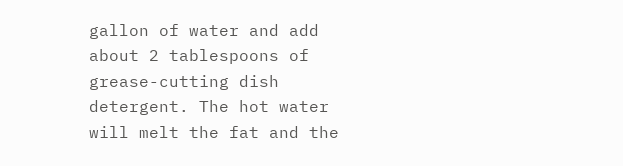gallon of water and add about 2 tablespoons of grease-cutting dish detergent. The hot water will melt the fat and the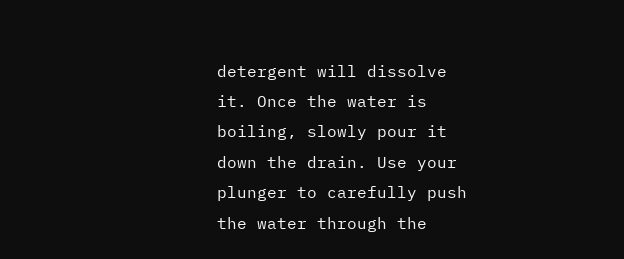detergent will dissolve it. Once the water is boiling, slowly pour it down the drain. Use your plunger to carefully push the water through the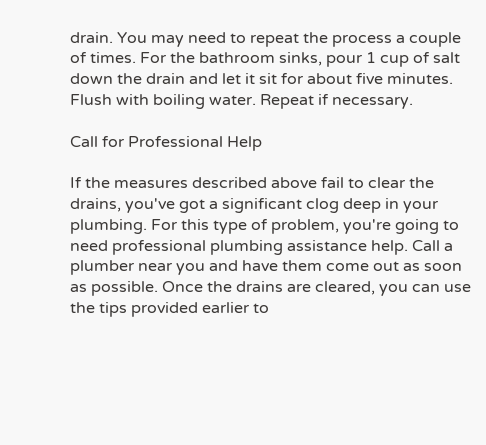drain. You may need to repeat the process a couple of times. For the bathroom sinks, pour 1 cup of salt down the drain and let it sit for about five minutes. Flush with boiling water. Repeat if necessary.

Call for Professional Help

If the measures described above fail to clear the drains, you've got a significant clog deep in your plumbing. For this type of problem, you're going to need professional plumbing assistance help. Call a plumber near you and have them come out as soon as possible. Once the drains are cleared, you can use the tips provided earlier to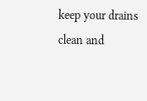keep your drains clean and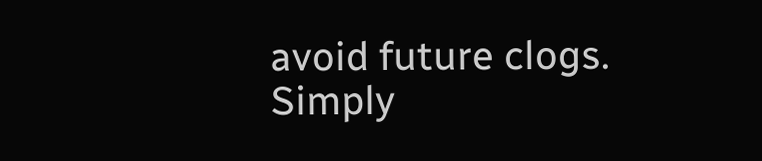avoid future clogs. Simply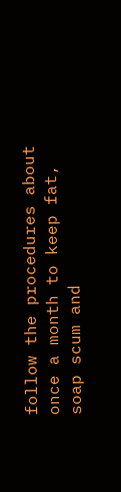follow the procedures about once a month to keep fat, soap scum and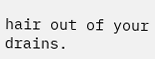hair out of your drains.